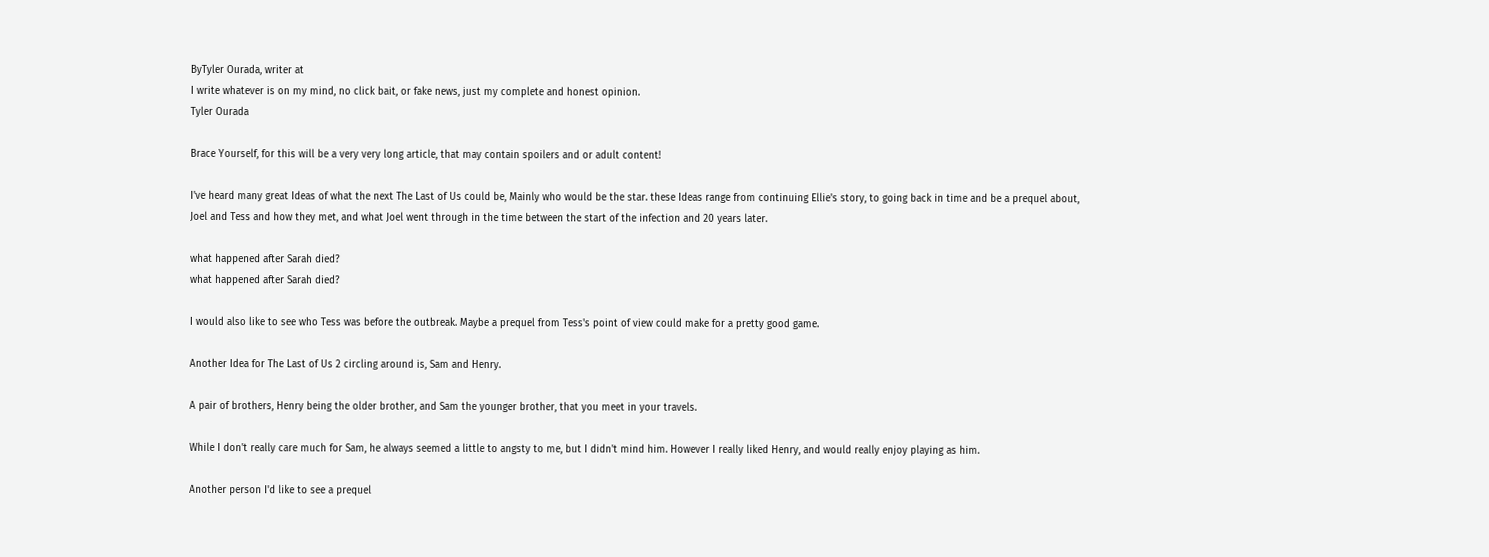ByTyler Ourada, writer at
I write whatever is on my mind, no click bait, or fake news, just my complete and honest opinion.
Tyler Ourada

Brace Yourself, for this will be a very very long article, that may contain spoilers and or adult content!

I've heard many great Ideas of what the next The Last of Us could be, Mainly who would be the star. these Ideas range from continuing Ellie's story, to going back in time and be a prequel about, Joel and Tess and how they met, and what Joel went through in the time between the start of the infection and 20 years later.

what happened after Sarah died?
what happened after Sarah died?

I would also like to see who Tess was before the outbreak. Maybe a prequel from Tess's point of view could make for a pretty good game.

Another Idea for The Last of Us 2 circling around is, Sam and Henry.

A pair of brothers, Henry being the older brother, and Sam the younger brother, that you meet in your travels.

While I don't really care much for Sam, he always seemed a little to angsty to me, but I didn't mind him. However I really liked Henry, and would really enjoy playing as him.

Another person I'd like to see a prequel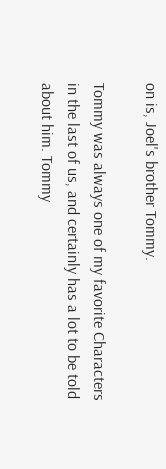on is, Joel's brother Tommy.

Tommy was always one of my favorite Characters in the last of us, and certainly has a lot to be told about him. Tommy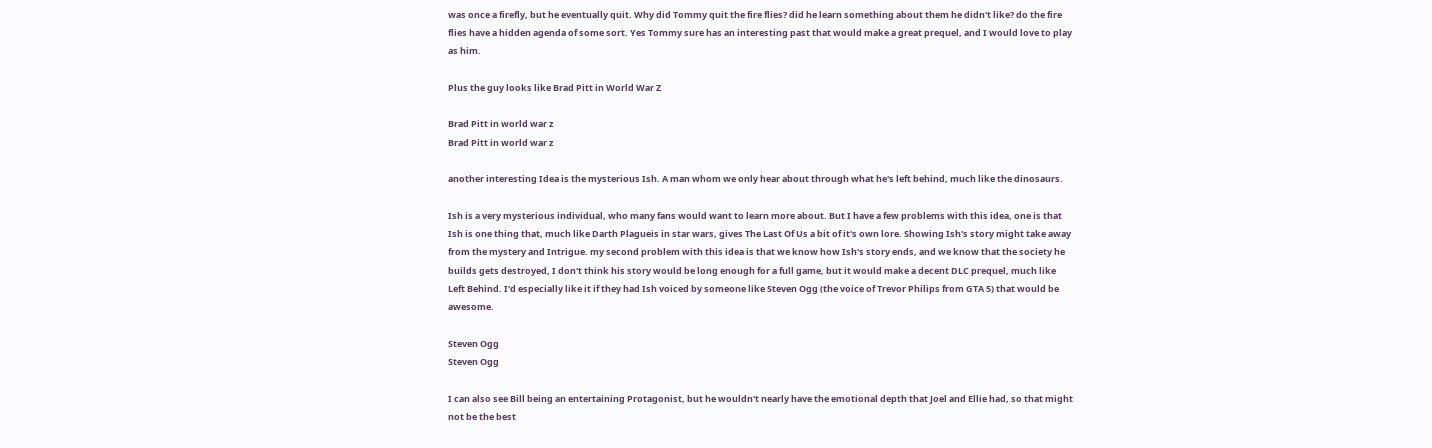was once a firefly, but he eventually quit. Why did Tommy quit the fire flies? did he learn something about them he didn't like? do the fire flies have a hidden agenda of some sort. Yes Tommy sure has an interesting past that would make a great prequel, and I would love to play as him.

Plus the guy looks like Brad Pitt in World War Z

Brad Pitt in world war z
Brad Pitt in world war z

another interesting Idea is the mysterious Ish. A man whom we only hear about through what he's left behind, much like the dinosaurs.

Ish is a very mysterious individual, who many fans would want to learn more about. But I have a few problems with this idea, one is that Ish is one thing that, much like Darth Plagueis in star wars, gives The Last Of Us a bit of it's own lore. Showing Ish's story might take away from the mystery and Intrigue. my second problem with this idea is that we know how Ish's story ends, and we know that the society he builds gets destroyed, I don't think his story would be long enough for a full game, but it would make a decent DLC prequel, much like Left Behind. I'd especially like it if they had Ish voiced by someone like Steven Ogg (the voice of Trevor Philips from GTA 5) that would be awesome.

Steven Ogg
Steven Ogg

I can also see Bill being an entertaining Protagonist, but he wouldn't nearly have the emotional depth that Joel and Ellie had, so that might not be the best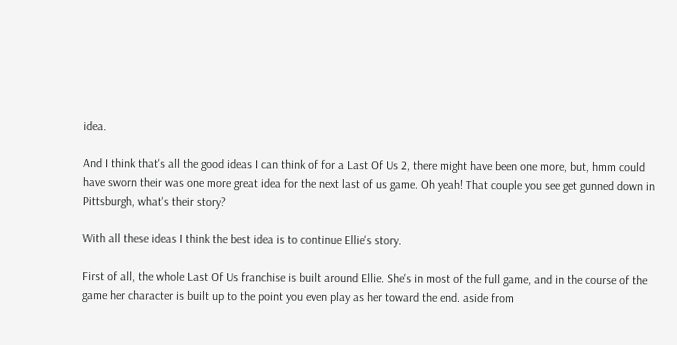idea.

And I think that's all the good ideas I can think of for a Last Of Us 2, there might have been one more, but, hmm could have sworn their was one more great idea for the next last of us game. Oh yeah! That couple you see get gunned down in Pittsburgh, what's their story?

With all these ideas I think the best idea is to continue Ellie's story.

First of all, the whole Last Of Us franchise is built around Ellie. She's in most of the full game, and in the course of the game her character is built up to the point you even play as her toward the end. aside from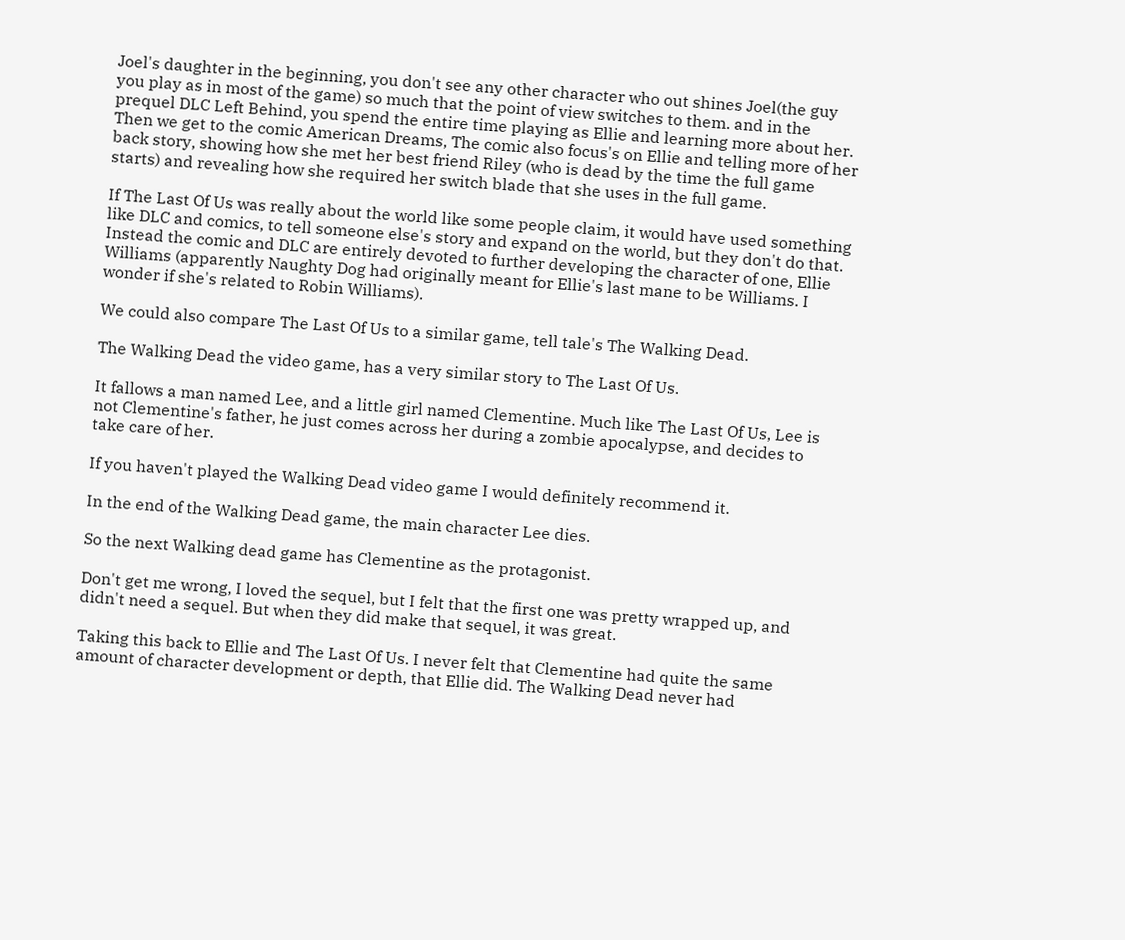Joel's daughter in the beginning, you don't see any other character who out shines Joel(the guy you play as in most of the game) so much that the point of view switches to them. and in the prequel DLC Left Behind, you spend the entire time playing as Ellie and learning more about her. Then we get to the comic American Dreams, The comic also focus's on Ellie and telling more of her back story, showing how she met her best friend Riley (who is dead by the time the full game starts) and revealing how she required her switch blade that she uses in the full game.

If The Last Of Us was really about the world like some people claim, it would have used something like DLC and comics, to tell someone else's story and expand on the world, but they don't do that. Instead the comic and DLC are entirely devoted to further developing the character of one, Ellie Williams (apparently Naughty Dog had originally meant for Ellie's last mane to be Williams. I wonder if she's related to Robin Williams).

We could also compare The Last Of Us to a similar game, tell tale's The Walking Dead.

The Walking Dead the video game, has a very similar story to The Last Of Us.

It fallows a man named Lee, and a little girl named Clementine. Much like The Last Of Us, Lee is not Clementine's father, he just comes across her during a zombie apocalypse, and decides to take care of her.

If you haven't played the Walking Dead video game I would definitely recommend it.

In the end of the Walking Dead game, the main character Lee dies.

So the next Walking dead game has Clementine as the protagonist.

Don't get me wrong, I loved the sequel, but I felt that the first one was pretty wrapped up, and didn't need a sequel. But when they did make that sequel, it was great.

Taking this back to Ellie and The Last Of Us. I never felt that Clementine had quite the same amount of character development or depth, that Ellie did. The Walking Dead never had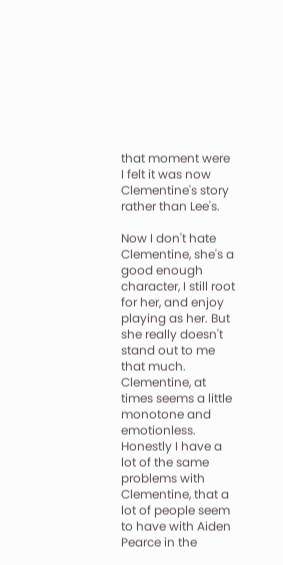that moment were I felt it was now Clementine's story rather than Lee's.

Now I don't hate Clementine, she's a good enough character, I still root for her, and enjoy playing as her. But she really doesn't stand out to me that much. Clementine, at times seems a little monotone and emotionless. Honestly I have a lot of the same problems with Clementine, that a lot of people seem to have with Aiden Pearce in the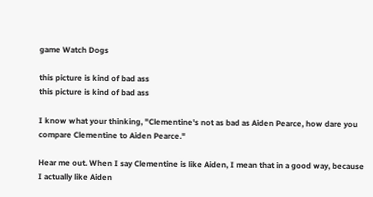game Watch Dogs

this picture is kind of bad ass
this picture is kind of bad ass

I know what your thinking, "Clementine's not as bad as Aiden Pearce, how dare you compare Clementine to Aiden Pearce."

Hear me out. When I say Clementine is like Aiden, I mean that in a good way, because I actually like Aiden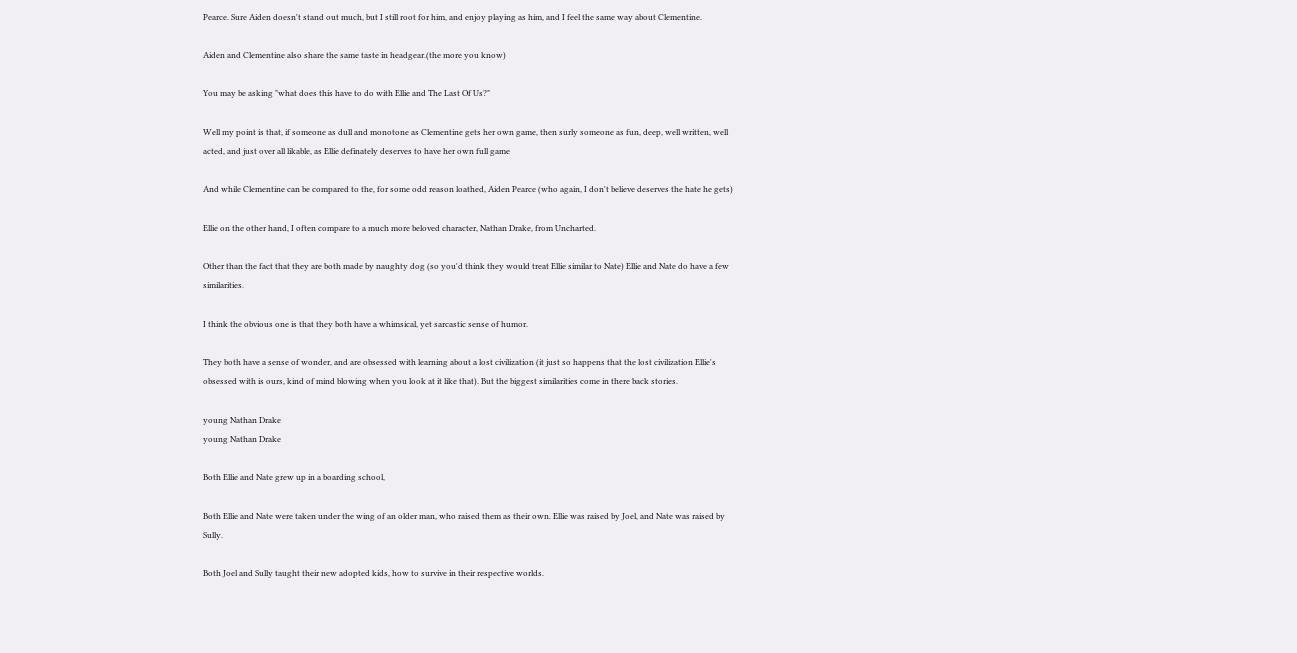Pearce. Sure Aiden doesn't stand out much, but I still root for him, and enjoy playing as him, and I feel the same way about Clementine.

Aiden and Clementine also share the same taste in headgear.(the more you know)

You may be asking "what does this have to do with Ellie and The Last Of Us?"

Well my point is that, if someone as dull and monotone as Clementine gets her own game, then surly someone as fun, deep, well written, well acted, and just over all likable, as Ellie definately deserves to have her own full game

And while Clementine can be compared to the, for some odd reason loathed, Aiden Pearce (who again, I don't believe deserves the hate he gets)

Ellie on the other hand, I often compare to a much more beloved character, Nathan Drake, from Uncharted.

Other than the fact that they are both made by naughty dog (so you'd think they would treat Ellie similar to Nate) Ellie and Nate do have a few similarities.

I think the obvious one is that they both have a whimsical, yet sarcastic sense of humor.

They both have a sense of wonder, and are obsessed with learning about a lost civilization (it just so happens that the lost civilization Ellie's obsessed with is ours, kind of mind blowing when you look at it like that). But the biggest similarities come in there back stories.

young Nathan Drake
young Nathan Drake

Both Ellie and Nate grew up in a boarding school,

Both Ellie and Nate were taken under the wing of an older man, who raised them as their own. Ellie was raised by Joel, and Nate was raised by Sully.

Both Joel and Sully taught their new adopted kids, how to survive in their respective worlds.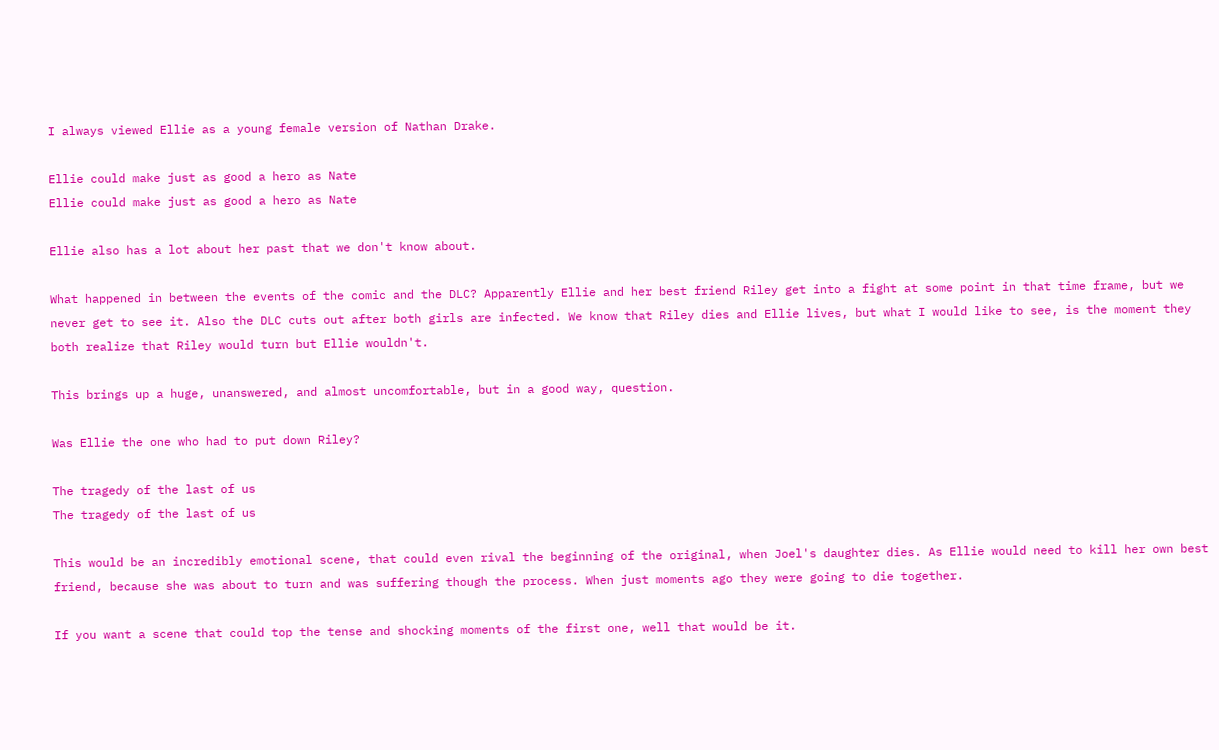I always viewed Ellie as a young female version of Nathan Drake.

Ellie could make just as good a hero as Nate
Ellie could make just as good a hero as Nate

Ellie also has a lot about her past that we don't know about.

What happened in between the events of the comic and the DLC? Apparently Ellie and her best friend Riley get into a fight at some point in that time frame, but we never get to see it. Also the DLC cuts out after both girls are infected. We know that Riley dies and Ellie lives, but what I would like to see, is the moment they both realize that Riley would turn but Ellie wouldn't.

This brings up a huge, unanswered, and almost uncomfortable, but in a good way, question.

Was Ellie the one who had to put down Riley?

The tragedy of the last of us
The tragedy of the last of us

This would be an incredibly emotional scene, that could even rival the beginning of the original, when Joel's daughter dies. As Ellie would need to kill her own best friend, because she was about to turn and was suffering though the process. When just moments ago they were going to die together.

If you want a scene that could top the tense and shocking moments of the first one, well that would be it.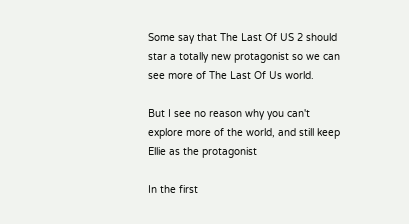Some say that The Last Of US 2 should star a totally new protagonist so we can see more of The Last Of Us world.

But I see no reason why you can't explore more of the world, and still keep Ellie as the protagonist

In the first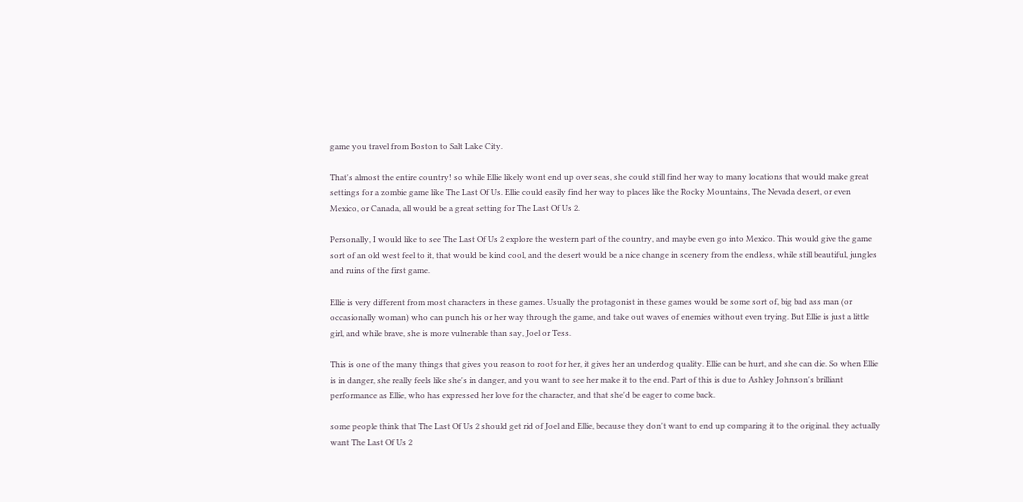game you travel from Boston to Salt Lake City.

That's almost the entire country! so while Ellie likely wont end up over seas, she could still find her way to many locations that would make great settings for a zombie game like The Last Of Us. Ellie could easily find her way to places like the Rocky Mountains, The Nevada desert, or even Mexico, or Canada, all would be a great setting for The Last Of Us 2.

Personally, I would like to see The Last Of Us 2 explore the western part of the country, and maybe even go into Mexico. This would give the game sort of an old west feel to it, that would be kind cool, and the desert would be a nice change in scenery from the endless, while still beautiful, jungles and ruins of the first game.

Ellie is very different from most characters in these games. Usually the protagonist in these games would be some sort of, big bad ass man (or occasionally woman) who can punch his or her way through the game, and take out waves of enemies without even trying. But Ellie is just a little girl, and while brave, she is more vulnerable than say, Joel or Tess.

This is one of the many things that gives you reason to root for her, it gives her an underdog quality. Ellie can be hurt, and she can die. So when Ellie is in danger, she really feels like she's in danger, and you want to see her make it to the end. Part of this is due to Ashley Johnson's brilliant performance as Ellie, who has expressed her love for the character, and that she'd be eager to come back.

some people think that The Last Of Us 2 should get rid of Joel and Ellie, because they don't want to end up comparing it to the original. they actually want The Last Of Us 2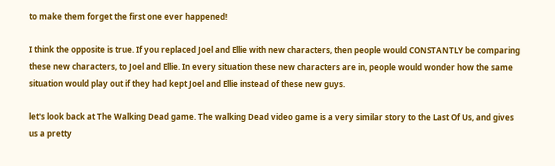to make them forget the first one ever happened!

I think the opposite is true. If you replaced Joel and Ellie with new characters, then people would CONSTANTLY be comparing these new characters, to Joel and Ellie. In every situation these new characters are in, people would wonder how the same situation would play out if they had kept Joel and Ellie instead of these new guys.

let's look back at The Walking Dead game. The walking Dead video game is a very similar story to the Last Of Us, and gives us a pretty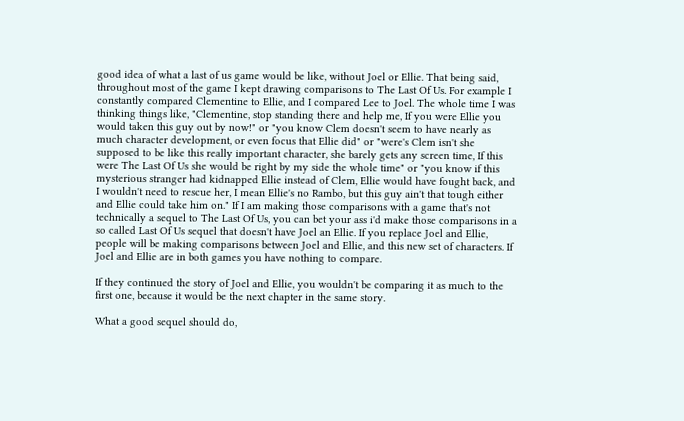good idea of what a last of us game would be like, without Joel or Ellie. That being said, throughout most of the game I kept drawing comparisons to The Last Of Us. For example I constantly compared Clementine to Ellie, and I compared Lee to Joel. The whole time I was thinking things like, "Clementine, stop standing there and help me, If you were Ellie you would taken this guy out by now!" or "you know Clem doesn't seem to have nearly as much character development, or even focus that Ellie did" or "were's Clem isn't she supposed to be like this really important character, she barely gets any screen time, If this were The Last Of Us she would be right by my side the whole time" or "you know if this mysterious stranger had kidnapped Ellie instead of Clem, Ellie would have fought back, and I wouldn't need to rescue her, I mean Ellie's no Rambo, but this guy ain't that tough either and Ellie could take him on." If I am making those comparisons with a game that's not technically a sequel to The Last Of Us, you can bet your ass i'd make those comparisons in a so called Last Of Us sequel that doesn't have Joel an Ellie. If you replace Joel and Ellie, people will be making comparisons between Joel and Ellie, and this new set of characters. If Joel and Ellie are in both games you have nothing to compare.

If they continued the story of Joel and Ellie, you wouldn't be comparing it as much to the first one, because it would be the next chapter in the same story.

What a good sequel should do,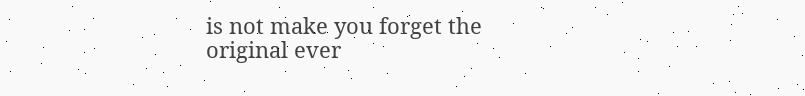is not make you forget the original ever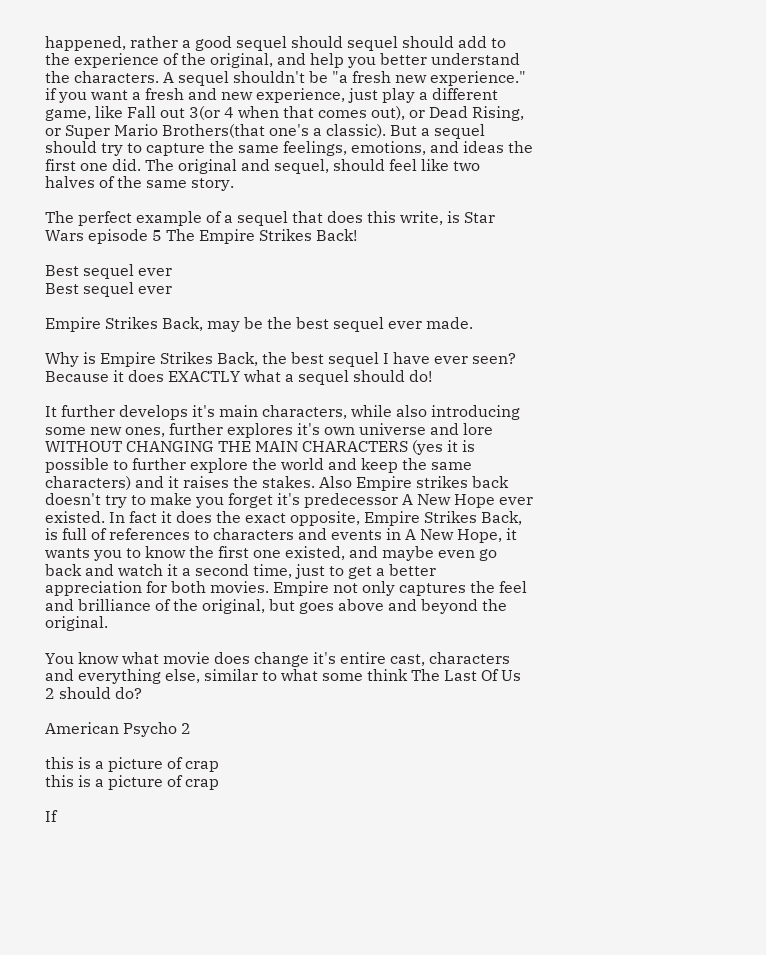happened, rather a good sequel should sequel should add to the experience of the original, and help you better understand the characters. A sequel shouldn't be "a fresh new experience." if you want a fresh and new experience, just play a different game, like Fall out 3(or 4 when that comes out), or Dead Rising, or Super Mario Brothers(that one's a classic). But a sequel should try to capture the same feelings, emotions, and ideas the first one did. The original and sequel, should feel like two halves of the same story.

The perfect example of a sequel that does this write, is Star Wars episode 5 The Empire Strikes Back!

Best sequel ever
Best sequel ever

Empire Strikes Back, may be the best sequel ever made.

Why is Empire Strikes Back, the best sequel I have ever seen? Because it does EXACTLY what a sequel should do!

It further develops it's main characters, while also introducing some new ones, further explores it's own universe and lore WITHOUT CHANGING THE MAIN CHARACTERS (yes it is possible to further explore the world and keep the same characters) and it raises the stakes. Also Empire strikes back doesn't try to make you forget it's predecessor A New Hope ever existed. In fact it does the exact opposite, Empire Strikes Back, is full of references to characters and events in A New Hope, it wants you to know the first one existed, and maybe even go back and watch it a second time, just to get a better appreciation for both movies. Empire not only captures the feel and brilliance of the original, but goes above and beyond the original.

You know what movie does change it's entire cast, characters and everything else, similar to what some think The Last Of Us 2 should do?

American Psycho 2

this is a picture of crap
this is a picture of crap

If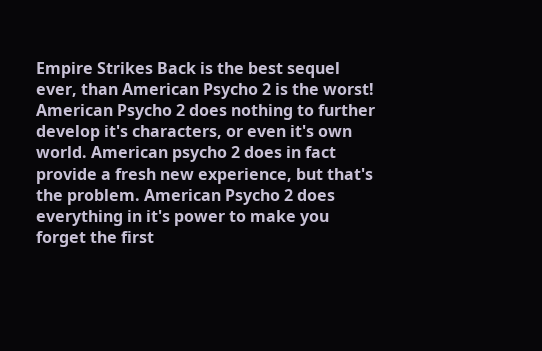Empire Strikes Back is the best sequel ever, than American Psycho 2 is the worst! American Psycho 2 does nothing to further develop it's characters, or even it's own world. American psycho 2 does in fact provide a fresh new experience, but that's the problem. American Psycho 2 does everything in it's power to make you forget the first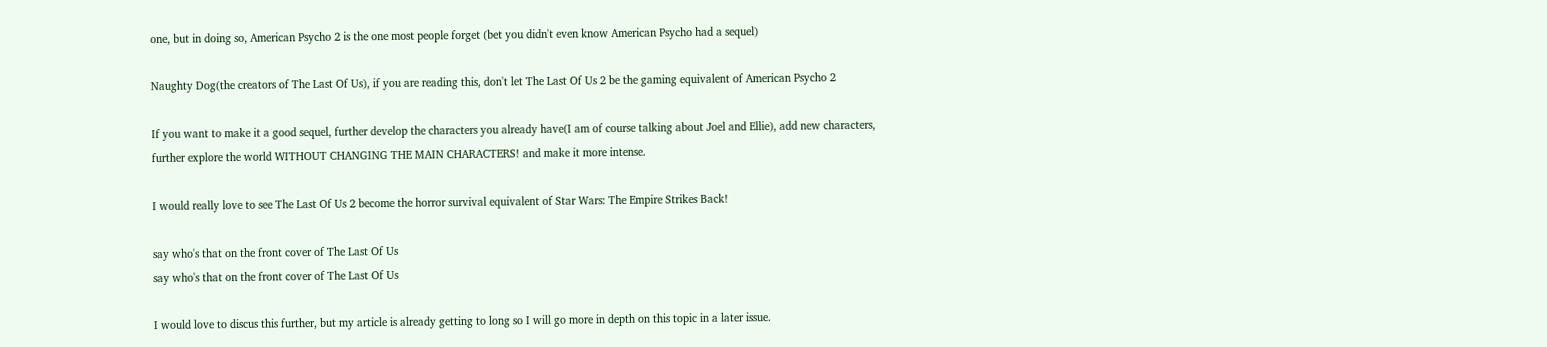one, but in doing so, American Psycho 2 is the one most people forget (bet you didn't even know American Psycho had a sequel)

Naughty Dog(the creators of The Last Of Us), if you are reading this, don't let The Last Of Us 2 be the gaming equivalent of American Psycho 2

If you want to make it a good sequel, further develop the characters you already have(I am of course talking about Joel and Ellie), add new characters, further explore the world WITHOUT CHANGING THE MAIN CHARACTERS! and make it more intense.

I would really love to see The Last Of Us 2 become the horror survival equivalent of Star Wars: The Empire Strikes Back!

say who's that on the front cover of The Last Of Us
say who's that on the front cover of The Last Of Us

I would love to discus this further, but my article is already getting to long so I will go more in depth on this topic in a later issue.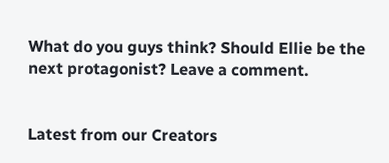What do you guys think? Should Ellie be the next protagonist? Leave a comment.


Latest from our Creators